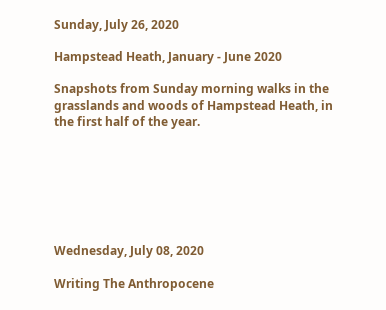Sunday, July 26, 2020

Hampstead Heath, January - June 2020

Snapshots from Sunday morning walks in the grasslands and woods of Hampstead Heath, in the first half of the year.







Wednesday, July 08, 2020

Writing The Anthropocene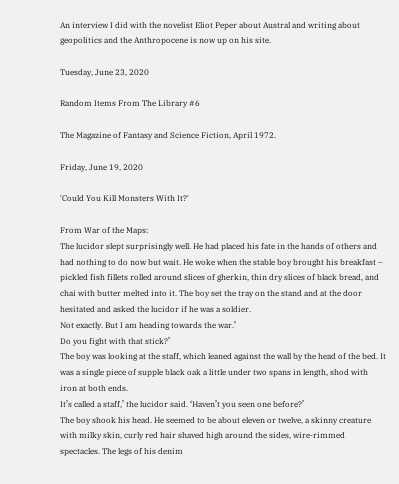An interview I did with the novelist Eliot Peper about Austral and writing about geopolitics and the Anthropocene is now up on his site.

Tuesday, June 23, 2020

Random Items From The Library #6

The Magazine of Fantasy and Science Fiction, April 1972.

Friday, June 19, 2020

'Could You Kill Monsters With It?'

From War of the Maps:
The lucidor slept surprisingly well. He had placed his fate in the hands of others and had nothing to do now but wait. He woke when the stable boy brought his breakfast – pickled fish fillets rolled around slices of gherkin, thin dry slices of black bread, and chai with butter melted into it. The boy set the tray on the stand and at the door hesitated and asked the lucidor if he was a soldier.
Not exactly. But I am heading towards the war.’
Do you fight with that stick?’
The boy was looking at the staff, which leaned against the wall by the head of the bed. It was a single piece of supple black oak a little under two spans in length, shod with iron at both ends.
It’s called a staff,’ the lucidor said. ‘Haven’t you seen one before?’
The boy shook his head. He seemed to be about eleven or twelve, a skinny creature with milky skin, curly red hair shaved high around the sides, wire-rimmed spectacles. The legs of his denim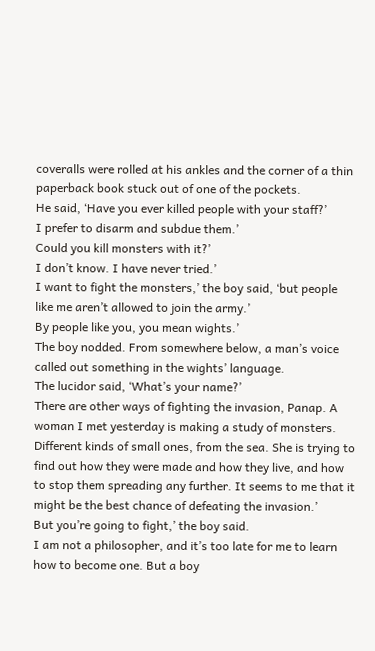coveralls were rolled at his ankles and the corner of a thin paperback book stuck out of one of the pockets.
He said, ‘Have you ever killed people with your staff?’
I prefer to disarm and subdue them.’
Could you kill monsters with it?’
I don’t know. I have never tried.’
I want to fight the monsters,’ the boy said, ‘but people like me aren’t allowed to join the army.’
By people like you, you mean wights.’
The boy nodded. From somewhere below, a man’s voice called out something in the wights’ language.
The lucidor said, ‘What’s your name?’
There are other ways of fighting the invasion, Panap. A woman I met yesterday is making a study of monsters. Different kinds of small ones, from the sea. She is trying to find out how they were made and how they live, and how to stop them spreading any further. It seems to me that it might be the best chance of defeating the invasion.’
But you’re going to fight,’ the boy said.
I am not a philosopher, and it’s too late for me to learn how to become one. But a boy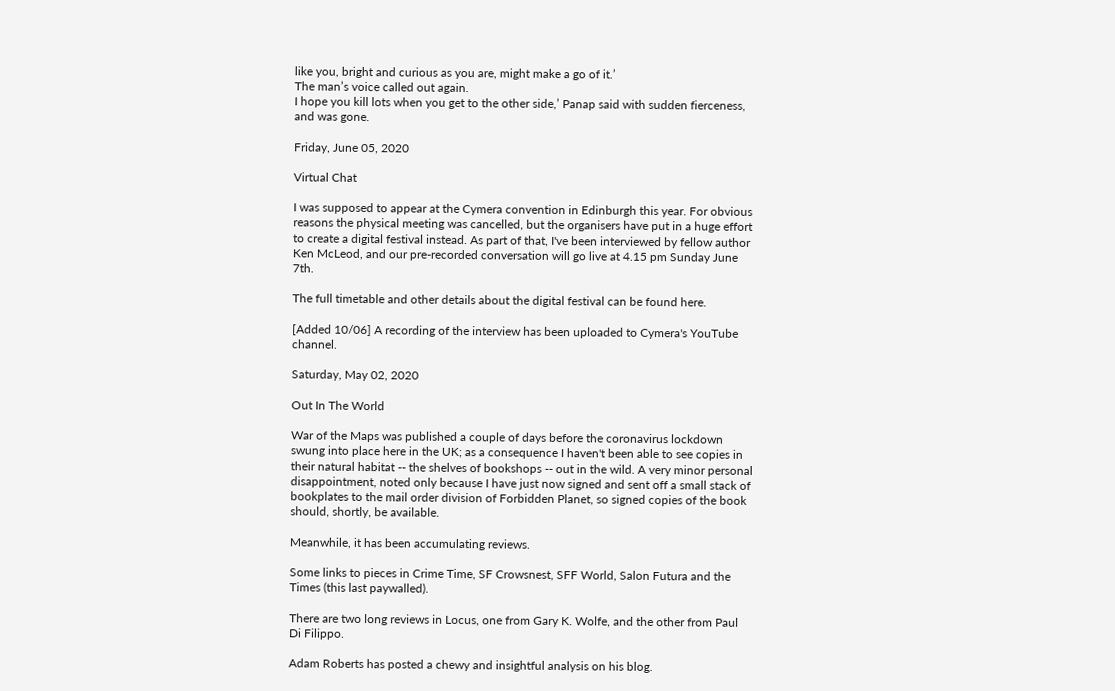like you, bright and curious as you are, might make a go of it.’
The man’s voice called out again.
I hope you kill lots when you get to the other side,’ Panap said with sudden fierceness, and was gone.

Friday, June 05, 2020

Virtual Chat

I was supposed to appear at the Cymera convention in Edinburgh this year. For obvious reasons the physical meeting was cancelled, but the organisers have put in a huge effort to create a digital festival instead. As part of that, I've been interviewed by fellow author Ken McLeod, and our pre-recorded conversation will go live at 4.15 pm Sunday June 7th.

The full timetable and other details about the digital festival can be found here.

[Added 10/06] A recording of the interview has been uploaded to Cymera's YouTube channel.

Saturday, May 02, 2020

Out In The World

War of the Maps was published a couple of days before the coronavirus lockdown swung into place here in the UK; as a consequence I haven't been able to see copies in their natural habitat -- the shelves of bookshops -- out in the wild. A very minor personal disappointment, noted only because I have just now signed and sent off a small stack of bookplates to the mail order division of Forbidden Planet, so signed copies of the book should, shortly, be available.

Meanwhile, it has been accumulating reviews.

Some links to pieces in Crime Time, SF Crowsnest, SFF World, Salon Futura and the Times (this last paywalled).

There are two long reviews in Locus, one from Gary K. Wolfe, and the other from Paul Di Filippo.

Adam Roberts has posted a chewy and insightful analysis on his blog.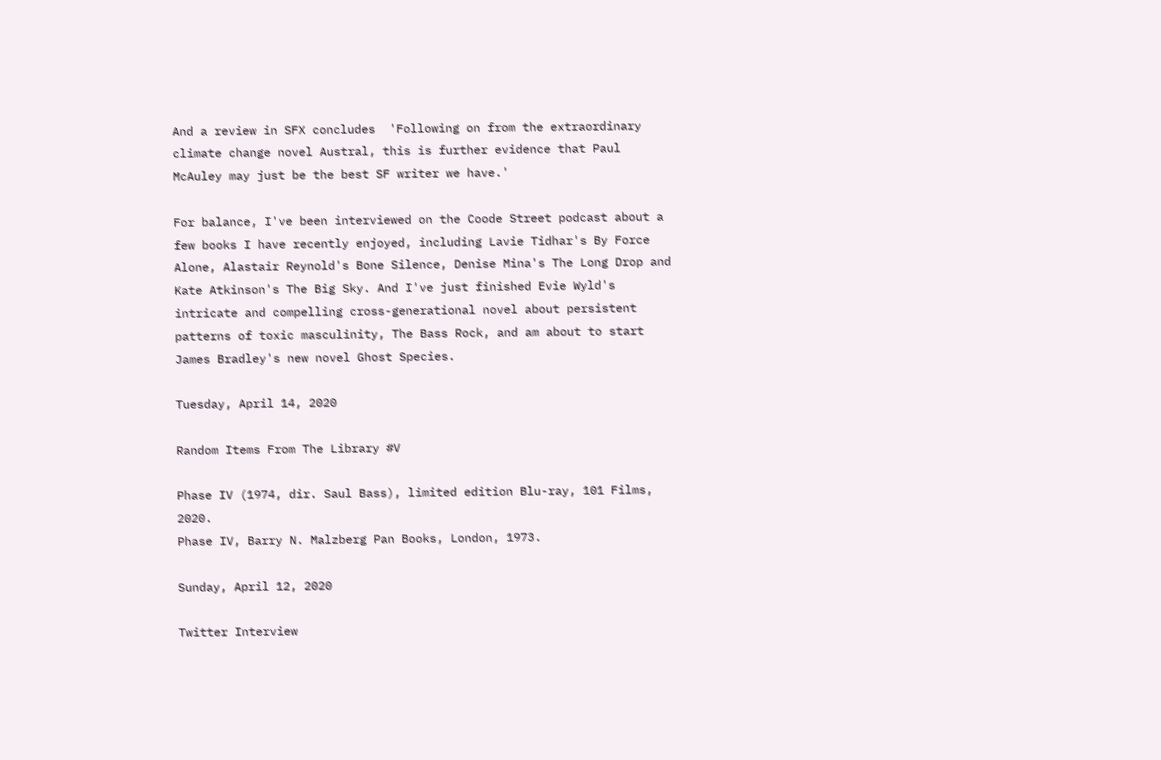And a review in SFX concludes  'Following on from the extraordinary climate change novel Austral, this is further evidence that Paul McAuley may just be the best SF writer we have.'

For balance, I've been interviewed on the Coode Street podcast about a few books I have recently enjoyed, including Lavie Tidhar's By Force Alone, Alastair Reynold's Bone Silence, Denise Mina's The Long Drop and Kate Atkinson's The Big Sky. And I've just finished Evie Wyld's intricate and compelling cross-generational novel about persistent patterns of toxic masculinity, The Bass Rock, and am about to start James Bradley's new novel Ghost Species.

Tuesday, April 14, 2020

Random Items From The Library #V

Phase IV (1974, dir. Saul Bass), limited edition Blu-ray, 101 Films, 2020.
Phase IV, Barry N. Malzberg Pan Books, London, 1973.

Sunday, April 12, 2020

Twitter Interview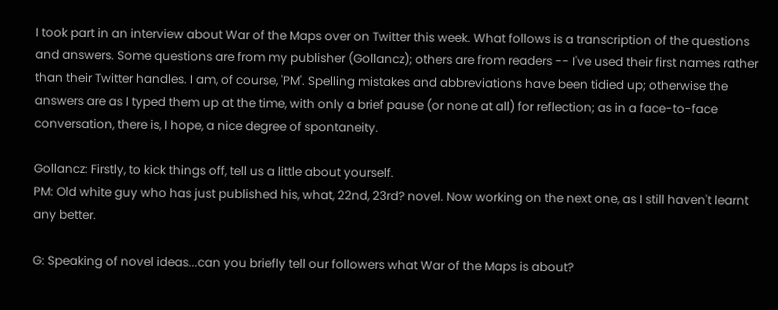I took part in an interview about War of the Maps over on Twitter this week. What follows is a transcription of the questions and answers. Some questions are from my publisher (Gollancz); others are from readers -- I've used their first names rather than their Twitter handles. I am, of course, 'PM'. Spelling mistakes and abbreviations have been tidied up; otherwise the answers are as I typed them up at the time, with only a brief pause (or none at all) for reflection; as in a face-to-face conversation, there is, I hope, a nice degree of spontaneity.

Gollancz: Firstly, to kick things off, tell us a little about yourself.
PM: Old white guy who has just published his, what, 22nd, 23rd? novel. Now working on the next one, as I still haven't learnt any better.

G: Speaking of novel ideas...can you briefly tell our followers what War of the Maps is about?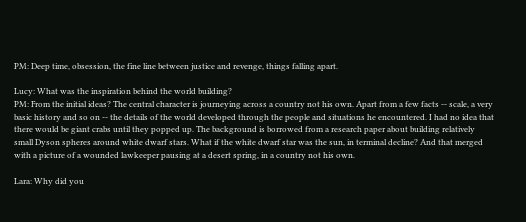PM: Deep time, obsession, the fine line between justice and revenge, things falling apart.

Lucy: What was the inspiration behind the world building?
PM: From the initial ideas? The central character is journeying across a country not his own. Apart from a few facts -- scale, a very basic history and so on -- the details of the world developed through the people and situations he encountered. I had no idea that there would be giant crabs until they popped up. The background is borrowed from a research paper about building relatively small Dyson spheres around white dwarf stars. What if the white dwarf star was the sun, in terminal decline? And that merged with a picture of a wounded lawkeeper pausing at a desert spring, in a country not his own.

Lara: Why did you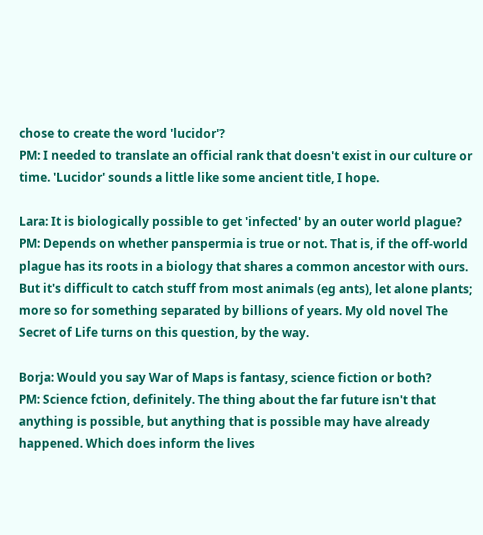chose to create the word 'lucidor'?
PM: I needed to translate an official rank that doesn't exist in our culture or time. 'Lucidor' sounds a little like some ancient title, I hope.

Lara: It is biologically possible to get 'infected' by an outer world plague?
PM: Depends on whether panspermia is true or not. That is, if the off-world plague has its roots in a biology that shares a common ancestor with ours. But it's difficult to catch stuff from most animals (eg ants), let alone plants; more so for something separated by billions of years. My old novel The Secret of Life turns on this question, by the way.

Borja: Would you say War of Maps is fantasy, science fiction or both?
PM: Science fction, definitely. The thing about the far future isn't that anything is possible, but anything that is possible may have already happened. Which does inform the lives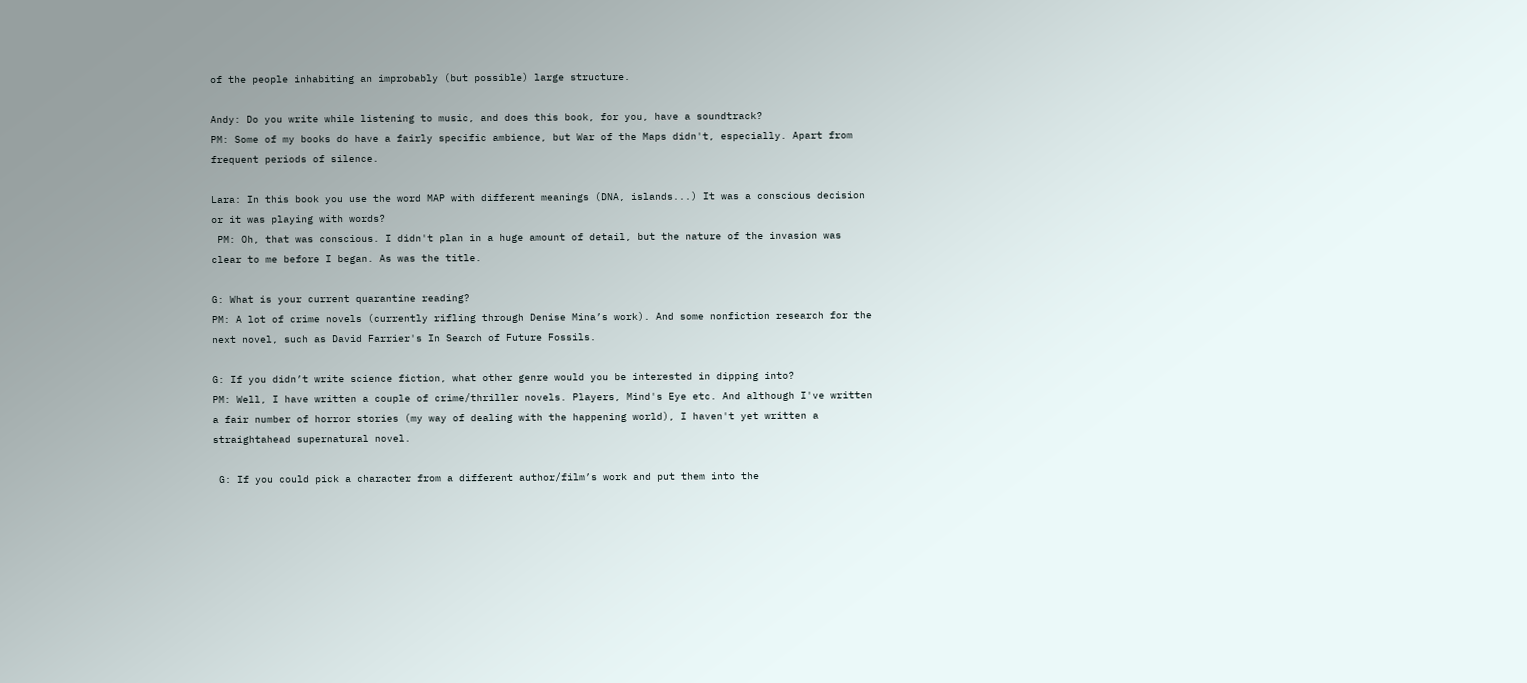of the people inhabiting an improbably (but possible) large structure.

Andy: Do you write while listening to music, and does this book, for you, have a soundtrack?
PM: Some of my books do have a fairly specific ambience, but War of the Maps didn't, especially. Apart from frequent periods of silence.

Lara: In this book you use the word MAP with different meanings (DNA, islands...) It was a conscious decision or it was playing with words?
 PM: Oh, that was conscious. I didn't plan in a huge amount of detail, but the nature of the invasion was clear to me before I began. As was the title.

G: What is your current quarantine reading?
PM: A lot of crime novels (currently rifling through Denise Mina’s work). And some nonfiction research for the next novel, such as David Farrier's In Search of Future Fossils.

G: If you didn’t write science fiction, what other genre would you be interested in dipping into?
PM: Well, I have written a couple of crime/thriller novels. Players, Mind's Eye etc. And although I've written a fair number of horror stories (my way of dealing with the happening world), I haven't yet written a straightahead supernatural novel.

 G: If you could pick a character from a different author/film’s work and put them into the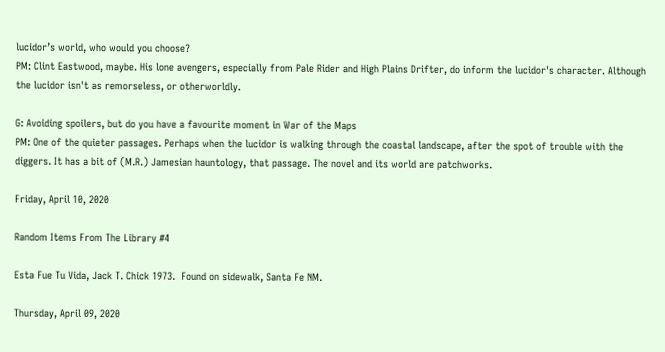lucidor’s world, who would you choose?
PM: Clint Eastwood, maybe. His lone avengers, especially from Pale Rider and High Plains Drifter, do inform the lucidor's character. Although the lucidor isn't as remorseless, or otherworldly.

G: Avoiding spoilers, but do you have a favourite moment in War of the Maps
PM: One of the quieter passages. Perhaps when the lucidor is walking through the coastal landscape, after the spot of trouble with the diggers. It has a bit of (M.R.) Jamesian hauntology, that passage. The novel and its world are patchworks.

Friday, April 10, 2020

Random Items From The Library #4

Esta Fue Tu Vida, Jack T. Chick 1973.  Found on sidewalk, Santa Fe NM.

Thursday, April 09, 2020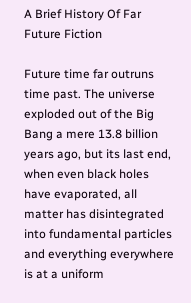A Brief History Of Far Future Fiction

Future time far outruns time past. The universe exploded out of the Big Bang a mere 13.8 billion years ago, but its last end, when even black holes have evaporated, all matter has disintegrated into fundamental particles and everything everywhere is at a uniform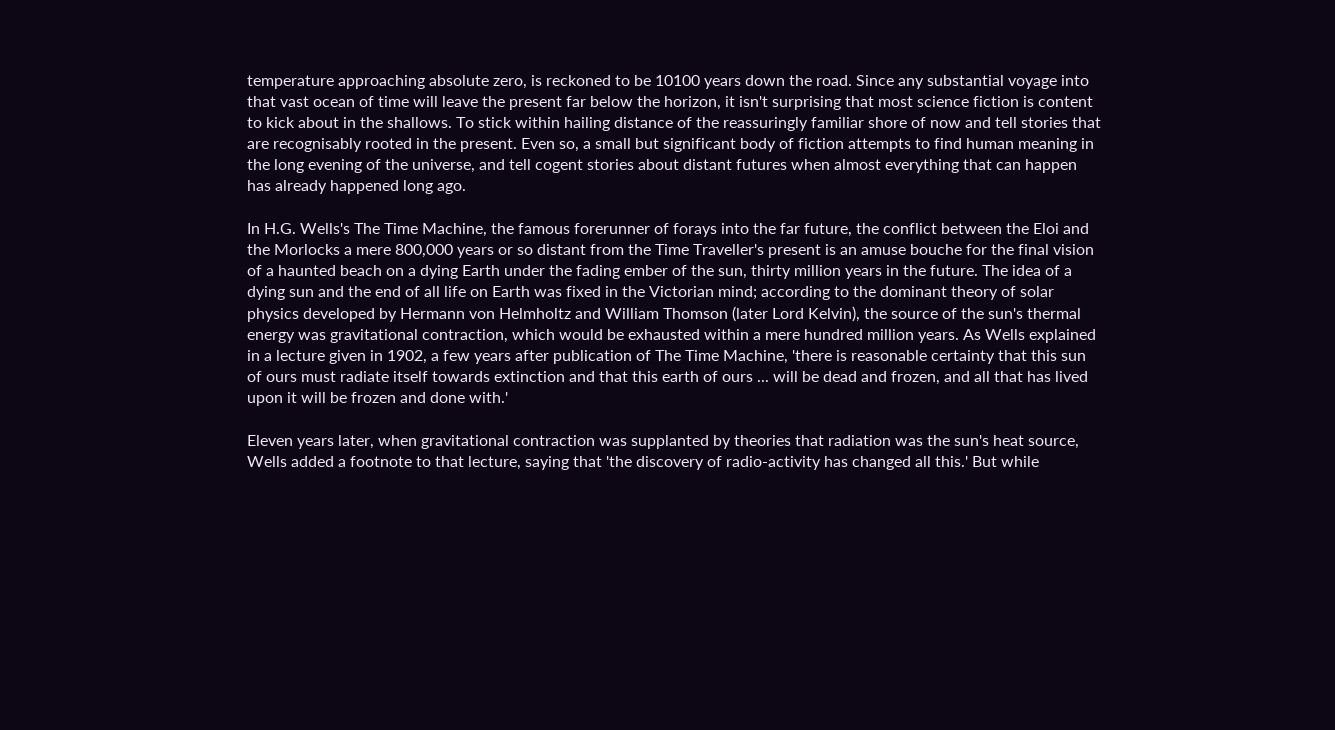temperature approaching absolute zero, is reckoned to be 10100 years down the road. Since any substantial voyage into that vast ocean of time will leave the present far below the horizon, it isn't surprising that most science fiction is content to kick about in the shallows. To stick within hailing distance of the reassuringly familiar shore of now and tell stories that are recognisably rooted in the present. Even so, a small but significant body of fiction attempts to find human meaning in the long evening of the universe, and tell cogent stories about distant futures when almost everything that can happen has already happened long ago.

In H.G. Wells's The Time Machine, the famous forerunner of forays into the far future, the conflict between the Eloi and the Morlocks a mere 800,000 years or so distant from the Time Traveller's present is an amuse bouche for the final vision of a haunted beach on a dying Earth under the fading ember of the sun, thirty million years in the future. The idea of a dying sun and the end of all life on Earth was fixed in the Victorian mind; according to the dominant theory of solar physics developed by Hermann von Helmholtz and William Thomson (later Lord Kelvin), the source of the sun's thermal energy was gravitational contraction, which would be exhausted within a mere hundred million years. As Wells explained in a lecture given in 1902, a few years after publication of The Time Machine, 'there is reasonable certainty that this sun of ours must radiate itself towards extinction and that this earth of ours ... will be dead and frozen, and all that has lived upon it will be frozen and done with.'

Eleven years later, when gravitational contraction was supplanted by theories that radiation was the sun's heat source, Wells added a footnote to that lecture, saying that 'the discovery of radio-activity has changed all this.' But while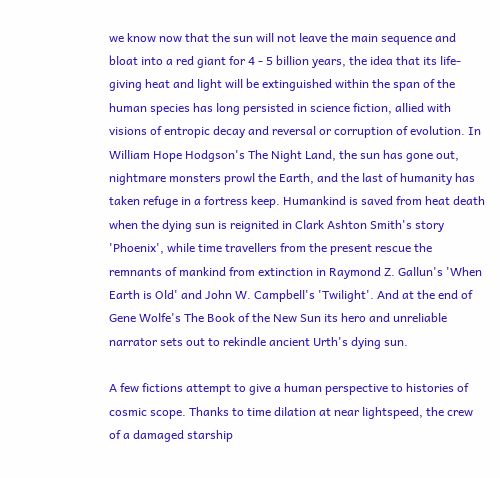we know now that the sun will not leave the main sequence and bloat into a red giant for 4 - 5 billion years, the idea that its life-giving heat and light will be extinguished within the span of the human species has long persisted in science fiction, allied with visions of entropic decay and reversal or corruption of evolution. In William Hope Hodgson's The Night Land, the sun has gone out, nightmare monsters prowl the Earth, and the last of humanity has taken refuge in a fortress keep. Humankind is saved from heat death when the dying sun is reignited in Clark Ashton Smith's story 'Phoenix', while time travellers from the present rescue the remnants of mankind from extinction in Raymond Z. Gallun's 'When Earth is Old' and John W. Campbell's 'Twilight'. And at the end of Gene Wolfe's The Book of the New Sun its hero and unreliable narrator sets out to rekindle ancient Urth's dying sun.

A few fictions attempt to give a human perspective to histories of cosmic scope. Thanks to time dilation at near lightspeed, the crew of a damaged starship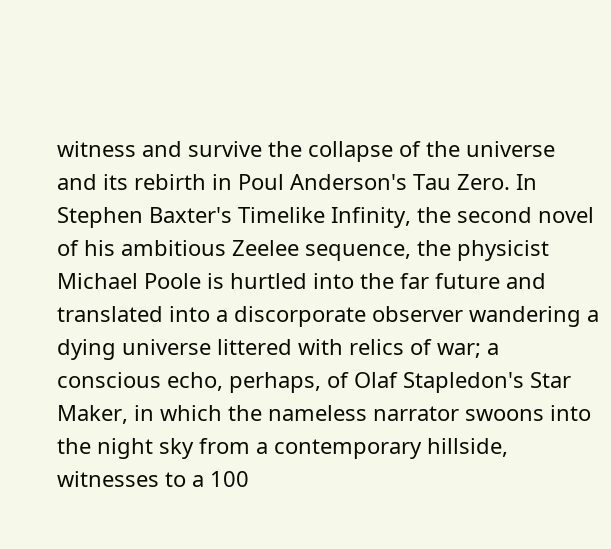witness and survive the collapse of the universe and its rebirth in Poul Anderson's Tau Zero. In Stephen Baxter's Timelike Infinity, the second novel of his ambitious Zeelee sequence, the physicist Michael Poole is hurtled into the far future and translated into a discorporate observer wandering a dying universe littered with relics of war; a conscious echo, perhaps, of Olaf Stapledon's Star Maker, in which the nameless narrator swoons into the night sky from a contemporary hillside, witnesses to a 100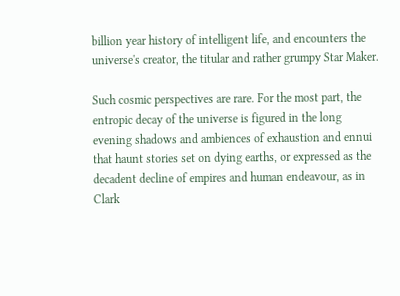billion year history of intelligent life, and encounters the universe's creator, the titular and rather grumpy Star Maker.

Such cosmic perspectives are rare. For the most part, the entropic decay of the universe is figured in the long evening shadows and ambiences of exhaustion and ennui that haunt stories set on dying earths, or expressed as the decadent decline of empires and human endeavour, as in Clark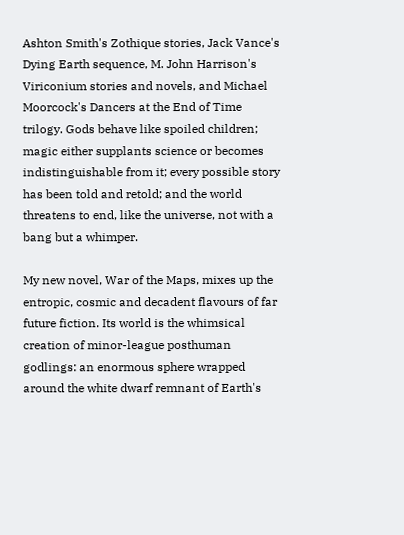Ashton Smith's Zothique stories, Jack Vance's Dying Earth sequence, M. John Harrison's Viriconium stories and novels, and Michael Moorcock's Dancers at the End of Time trilogy. Gods behave like spoiled children; magic either supplants science or becomes indistinguishable from it; every possible story has been told and retold; and the world threatens to end, like the universe, not with a bang but a whimper.

My new novel, War of the Maps, mixes up the entropic, cosmic and decadent flavours of far future fiction. Its world is the whimsical creation of minor-league posthuman godlings: an enormous sphere wrapped around the white dwarf remnant of Earth's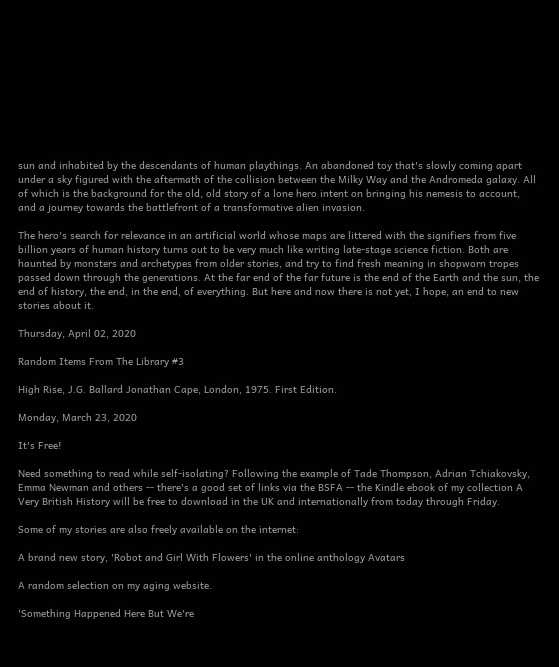sun and inhabited by the descendants of human playthings. An abandoned toy that's slowly coming apart under a sky figured with the aftermath of the collision between the Milky Way and the Andromeda galaxy. All of which is the background for the old, old story of a lone hero intent on bringing his nemesis to account, and a journey towards the battlefront of a transformative alien invasion.

The hero's search for relevance in an artificial world whose maps are littered with the signifiers from five billion years of human history turns out to be very much like writing late-stage science fiction. Both are haunted by monsters and archetypes from older stories, and try to find fresh meaning in shopworn tropes passed down through the generations. At the far end of the far future is the end of the Earth and the sun, the end of history, the end, in the end, of everything. But here and now there is not yet, I hope, an end to new stories about it.

Thursday, April 02, 2020

Random Items From The Library #3

High Rise, J.G. Ballard Jonathan Cape, London, 1975. First Edition.

Monday, March 23, 2020

It's Free!

Need something to read while self-isolating? Following the example of Tade Thompson, Adrian Tchiakovsky, Emma Newman and others -- there's a good set of links via the BSFA -- the Kindle ebook of my collection A Very British History will be free to download in the UK and internationally from today through Friday.

Some of my stories are also freely available on the internet:

A brand new story, 'Robot and Girl With Flowers' in the online anthology Avatars

A random selection on my aging website.

'Something Happened Here But We're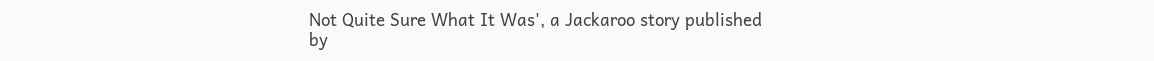Not Quite Sure What It Was', a Jackaroo story published by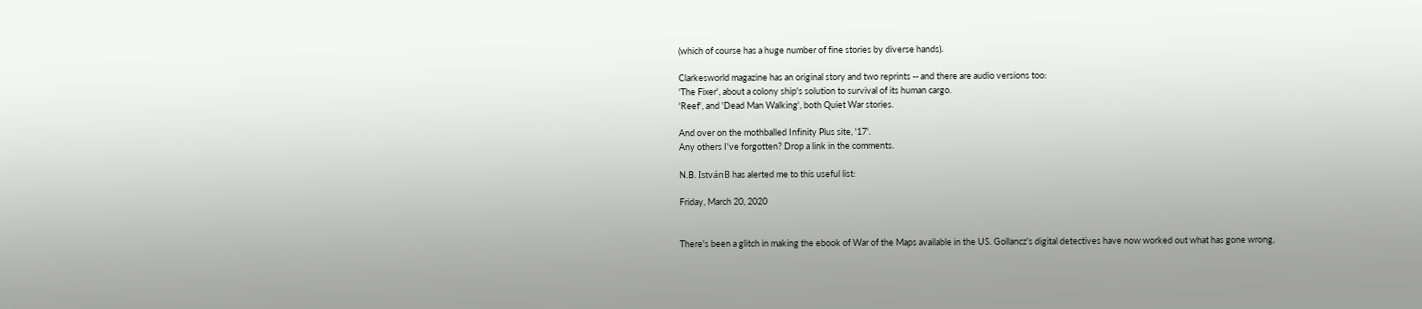(which of course has a huge number of fine stories by diverse hands).

Clarkesworld magazine has an original story and two reprints -- and there are audio versions too:
'The Fixer', about a colony ship's solution to survival of its human cargo.
'Reef', and 'Dead Man Walking', both Quiet War stories.

And over on the mothballed Infinity Plus site, '17'.
Any others I've forgotten? Drop a link in the comments.

N.B. IstvánB has alerted me to this useful list:

Friday, March 20, 2020


There's been a glitch in making the ebook of War of the Maps available in the US. Gollancz's digital detectives have now worked out what has gone wrong,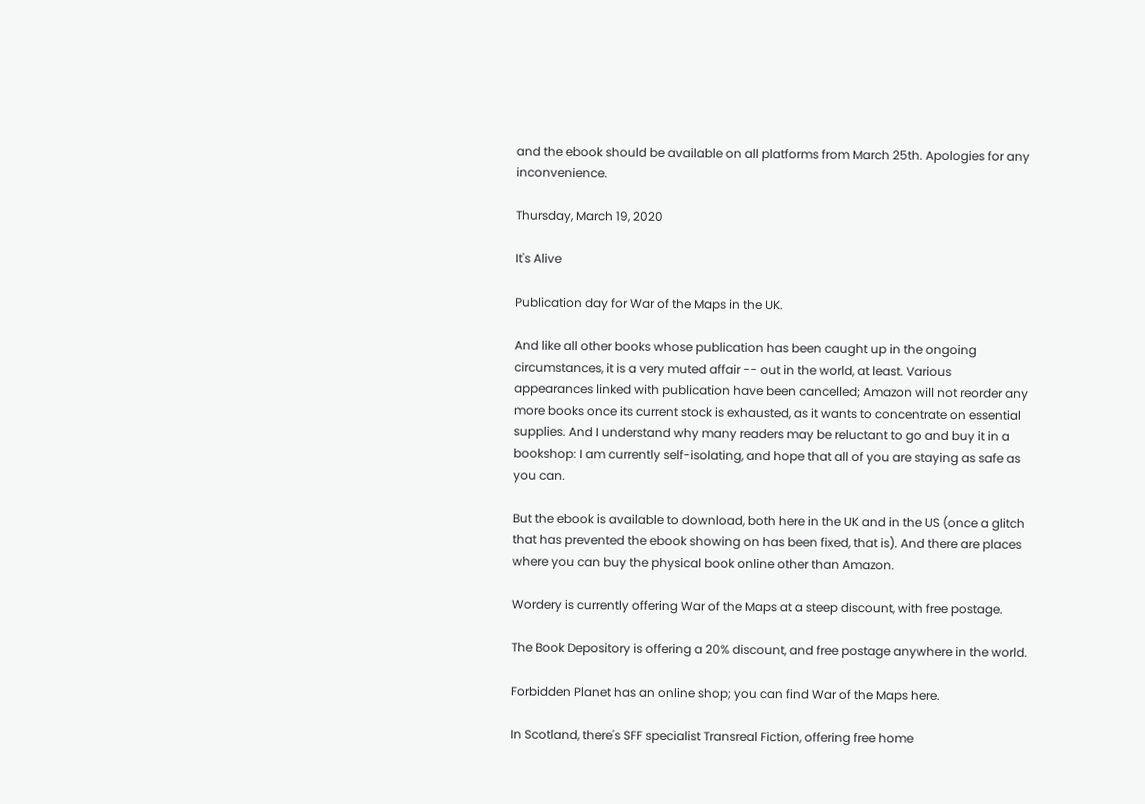and the ebook should be available on all platforms from March 25th. Apologies for any inconvenience.

Thursday, March 19, 2020

It's Alive

Publication day for War of the Maps in the UK.

And like all other books whose publication has been caught up in the ongoing circumstances, it is a very muted affair -- out in the world, at least. Various appearances linked with publication have been cancelled; Amazon will not reorder any more books once its current stock is exhausted, as it wants to concentrate on essential supplies. And I understand why many readers may be reluctant to go and buy it in a bookshop: I am currently self-isolating, and hope that all of you are staying as safe as you can.

But the ebook is available to download, both here in the UK and in the US (once a glitch that has prevented the ebook showing on has been fixed, that is). And there are places where you can buy the physical book online other than Amazon.

Wordery is currently offering War of the Maps at a steep discount, with free postage.

The Book Depository is offering a 20% discount, and free postage anywhere in the world.

Forbidden Planet has an online shop; you can find War of the Maps here.

In Scotland, there's SFF specialist Transreal Fiction, offering free home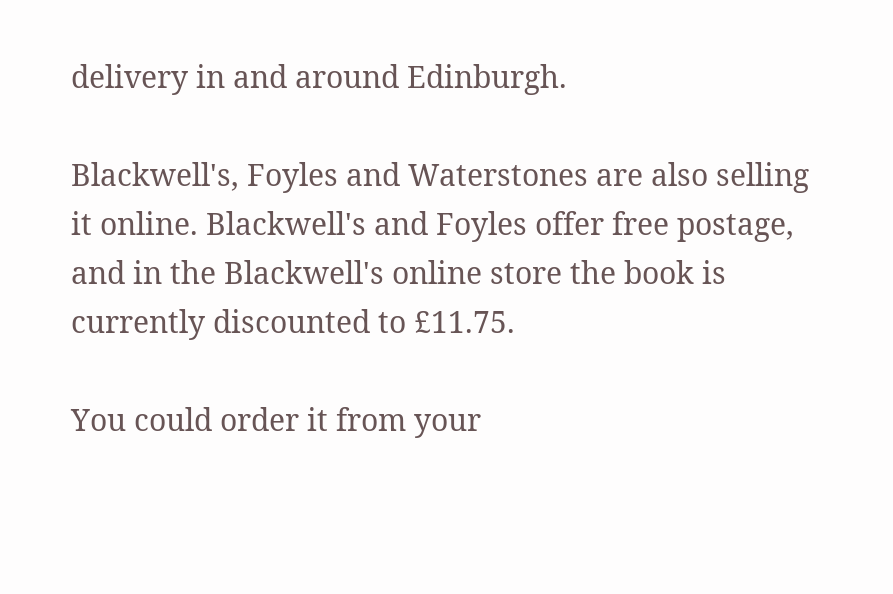delivery in and around Edinburgh.

Blackwell's, Foyles and Waterstones are also selling it online. Blackwell's and Foyles offer free postage, and in the Blackwell's online store the book is currently discounted to £11.75.

You could order it from your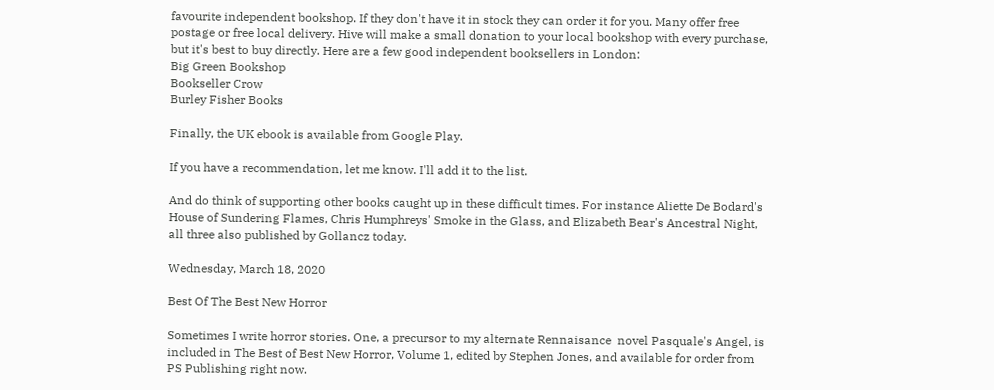favourite independent bookshop. If they don't have it in stock they can order it for you. Many offer free postage or free local delivery. Hive will make a small donation to your local bookshop with every purchase, but it's best to buy directly. Here are a few good independent booksellers in London:
Big Green Bookshop
Bookseller Crow
Burley Fisher Books

Finally, the UK ebook is available from Google Play.

If you have a recommendation, let me know. I'll add it to the list.

And do think of supporting other books caught up in these difficult times. For instance Aliette De Bodard's House of Sundering Flames, Chris Humphreys' Smoke in the Glass, and Elizabeth Bear's Ancestral Night, all three also published by Gollancz today.

Wednesday, March 18, 2020

Best Of The Best New Horror

Sometimes I write horror stories. One, a precursor to my alternate Rennaisance  novel Pasquale's Angel, is included in The Best of Best New Horror, Volume 1, edited by Stephen Jones, and available for order from PS Publishing right now.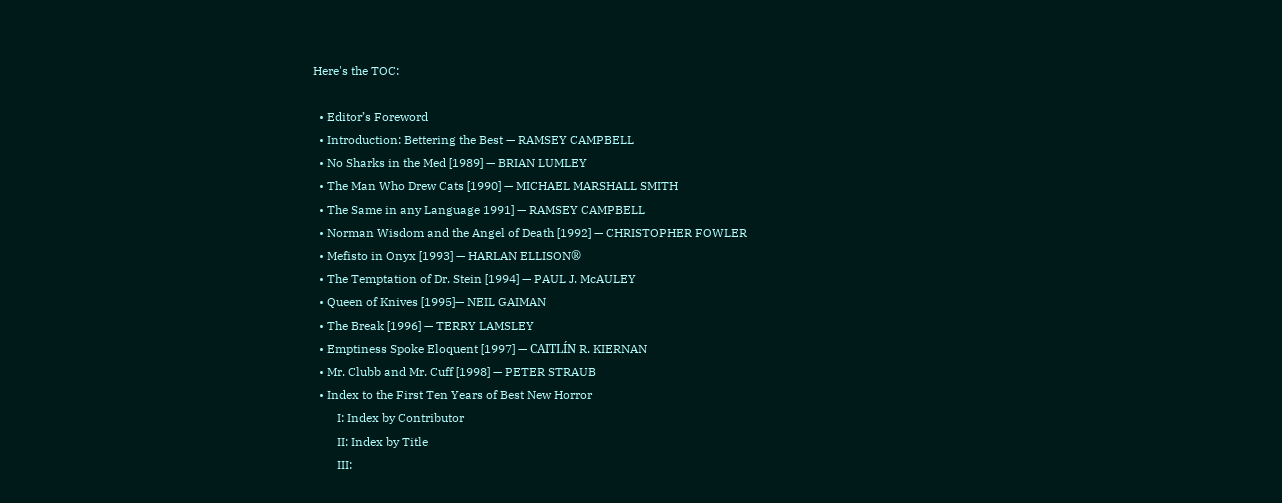Here's the TOC:

  • Editor’s Foreword
  • Introduction: Bettering the Best — RAMSEY CAMPBELL
  • No Sharks in the Med [1989] — BRIAN LUMLEY
  • The Man Who Drew Cats [1990] — MICHAEL MARSHALL SMITH
  • The Same in any Language 1991] — RAMSEY CAMPBELL
  • Norman Wisdom and the Angel of Death [1992] — CHRISTOPHER FOWLER
  • Mefisto in Onyx [1993] — HARLAN ELLISON®
  • The Temptation of Dr. Stein [1994] — PAUL J. McAULEY
  • Queen of Knives [1995]— NEIL GAIMAN
  • The Break [1996] — TERRY LAMSLEY
  • Emptiness Spoke Eloquent [1997] — CAITLÍN R. KIERNAN
  • Mr. Clubb and Mr. Cuff [1998] — PETER STRAUB
  • Index to the First Ten Years of Best New Horror
        I: Index by Contributor
        II: Index by Title
        III: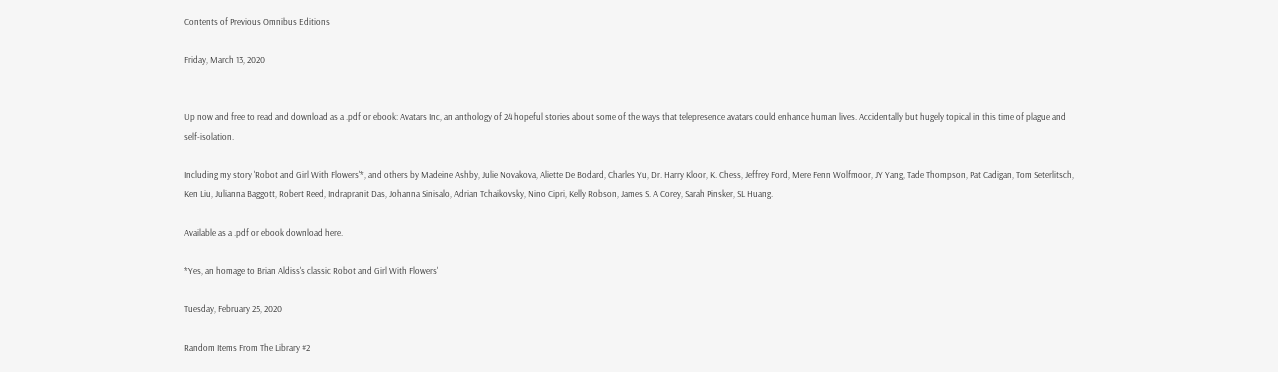Contents of Previous Omnibus Editions

Friday, March 13, 2020


Up now and free to read and download as a .pdf or ebook: Avatars Inc, an anthology of 24 hopeful stories about some of the ways that telepresence avatars could enhance human lives. Accidentally but hugely topical in this time of plague and self-isolation.

Including my story 'Robot and Girl With Flowers'*, and others by Madeine Ashby, Julie Novakova, Aliette De Bodard, Charles Yu, Dr. Harry Kloor, K. Chess, Jeffrey Ford, Mere Fenn Wolfmoor, JY Yang, Tade Thompson, Pat Cadigan, Tom Seterlitsch, Ken Liu, Julianna Baggott, Robert Reed, Indrapranit Das, Johanna Sinisalo, Adrian Tchaikovsky, Nino Cipri, Kelly Robson, James S. A Corey, Sarah Pinsker, SL Huang.

Available as a .pdf or ebook download here.

*Yes, an homage to Brian Aldiss's classic Robot and Girl With Flowers'

Tuesday, February 25, 2020

Random Items From The Library #2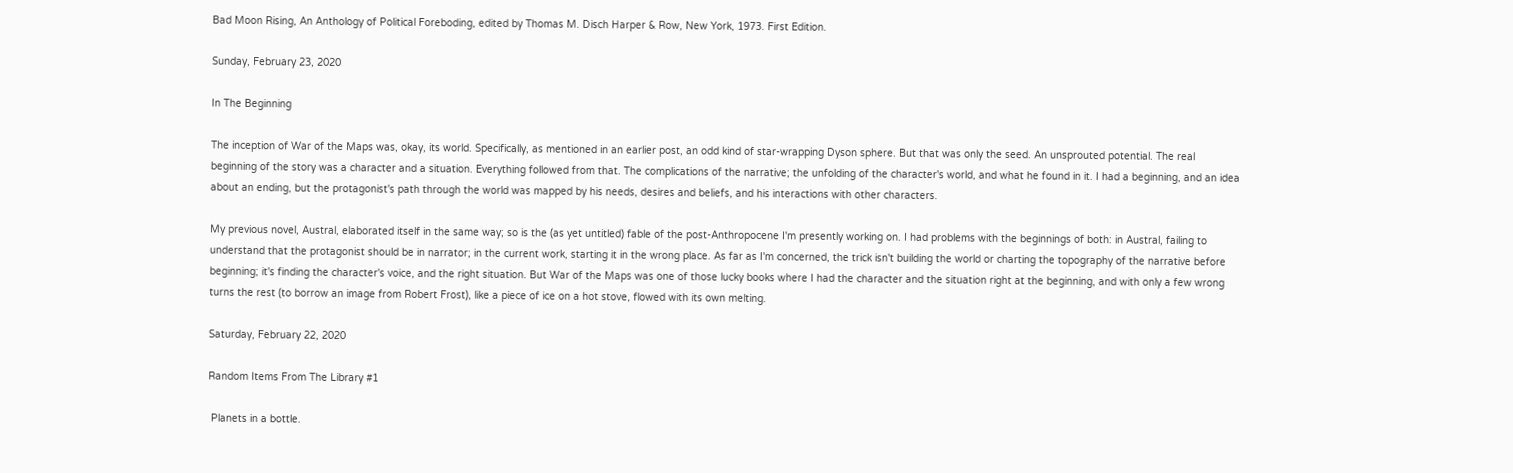Bad Moon Rising, An Anthology of Political Foreboding, edited by Thomas M. Disch Harper & Row, New York, 1973. First Edition.

Sunday, February 23, 2020

In The Beginning

The inception of War of the Maps was, okay, its world. Specifically, as mentioned in an earlier post, an odd kind of star-wrapping Dyson sphere. But that was only the seed. An unsprouted potential. The real beginning of the story was a character and a situation. Everything followed from that. The complications of the narrative; the unfolding of the character's world, and what he found in it. I had a beginning, and an idea about an ending, but the protagonist's path through the world was mapped by his needs, desires and beliefs, and his interactions with other characters.

My previous novel, Austral, elaborated itself in the same way; so is the (as yet untitled) fable of the post-Anthropocene I'm presently working on. I had problems with the beginnings of both: in Austral, failing to understand that the protagonist should be in narrator; in the current work, starting it in the wrong place. As far as I'm concerned, the trick isn't building the world or charting the topography of the narrative before beginning; it's finding the character's voice, and the right situation. But War of the Maps was one of those lucky books where I had the character and the situation right at the beginning, and with only a few wrong turns the rest (to borrow an image from Robert Frost), like a piece of ice on a hot stove, flowed with its own melting.

Saturday, February 22, 2020

Random Items From The Library #1

 Planets in a bottle.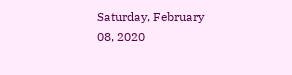Saturday, February 08, 2020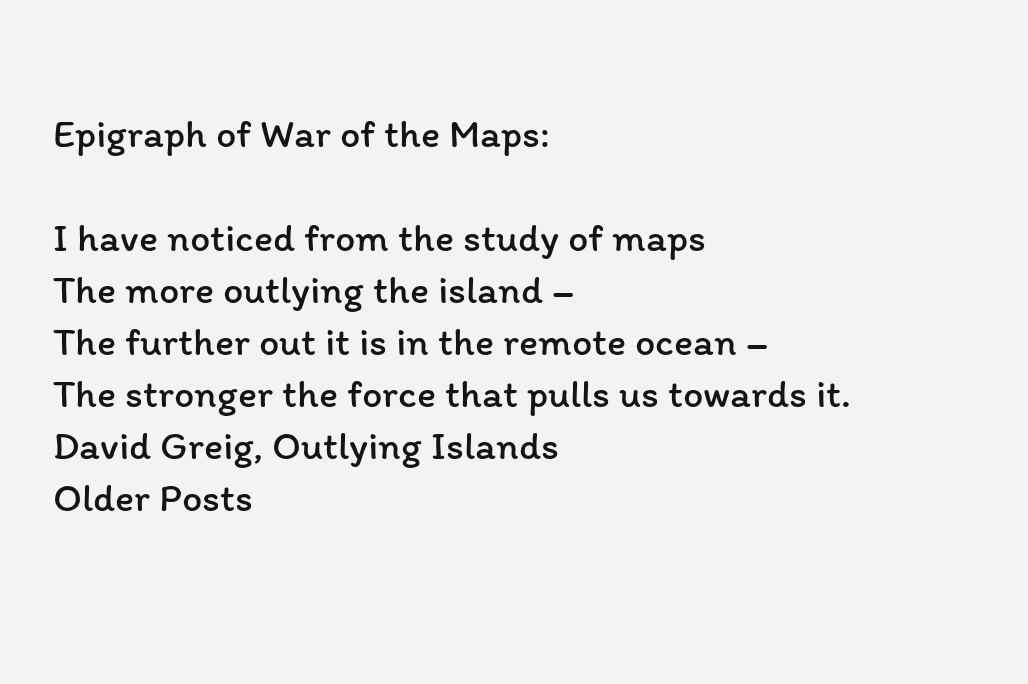Epigraph of War of the Maps:

I have noticed from the study of maps
The more outlying the island –
The further out it is in the remote ocean –
The stronger the force that pulls us towards it.
David Greig, Outlying Islands
Older Posts